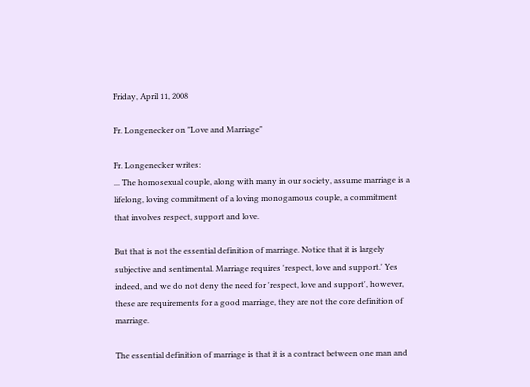Friday, April 11, 2008

Fr. Longenecker on "Love and Marriage"

Fr. Longenecker writes:
... The homosexual couple, along with many in our society, assume marriage is a lifelong, loving commitment of a loving monogamous couple, a commitment that involves respect, support and love.

But that is not the essential definition of marriage. Notice that it is largely subjective and sentimental. Marriage requires 'respect, love and support.' Yes indeed, and we do not deny the need for 'respect, love and support', however, these are requirements for a good marriage, they are not the core definition of marriage.

The essential definition of marriage is that it is a contract between one man and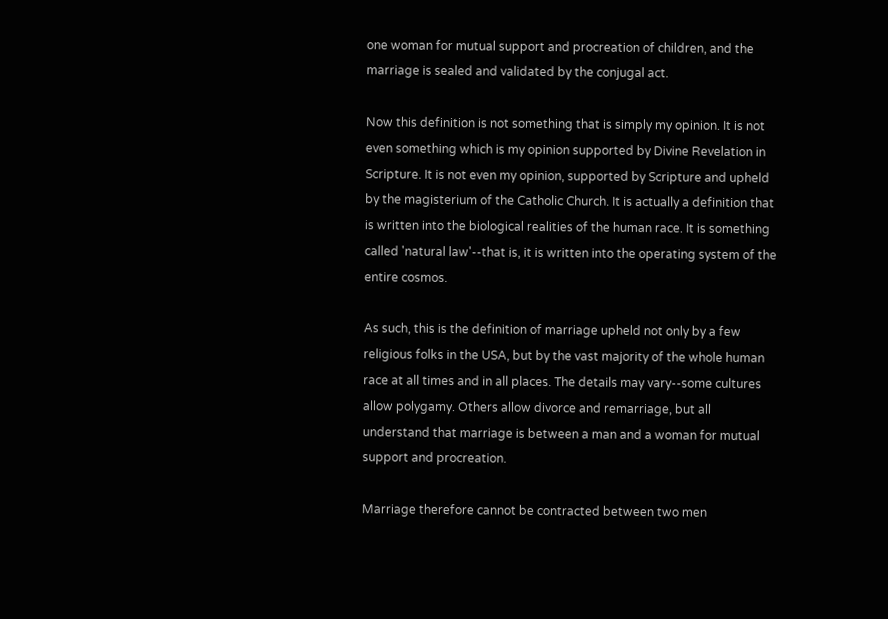one woman for mutual support and procreation of children, and the marriage is sealed and validated by the conjugal act.

Now this definition is not something that is simply my opinion. It is not even something which is my opinion supported by Divine Revelation in Scripture. It is not even my opinion, supported by Scripture and upheld by the magisterium of the Catholic Church. It is actually a definition that is written into the biological realities of the human race. It is something called 'natural law'--that is, it is written into the operating system of the entire cosmos.

As such, this is the definition of marriage upheld not only by a few religious folks in the USA, but by the vast majority of the whole human race at all times and in all places. The details may vary--some cultures allow polygamy. Others allow divorce and remarriage, but all understand that marriage is between a man and a woman for mutual support and procreation.

Marriage therefore cannot be contracted between two men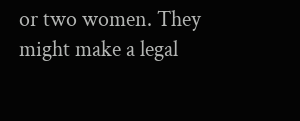or two women. They might make a legal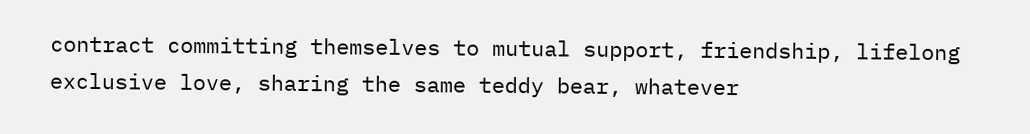contract committing themselves to mutual support, friendship, lifelong exclusive love, sharing the same teddy bear, whatever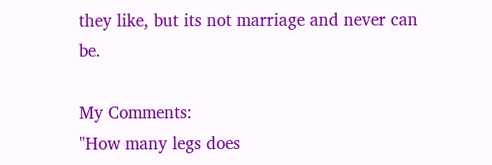they like, but its not marriage and never can be.

My Comments:
"How many legs does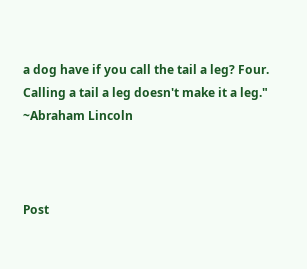a dog have if you call the tail a leg? Four. Calling a tail a leg doesn't make it a leg."
~Abraham Lincoln



Post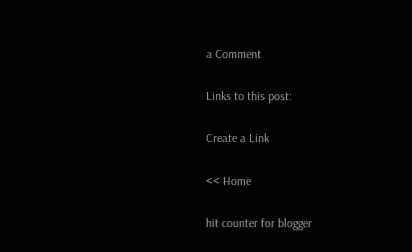a Comment

Links to this post:

Create a Link

<< Home

hit counter for blogger